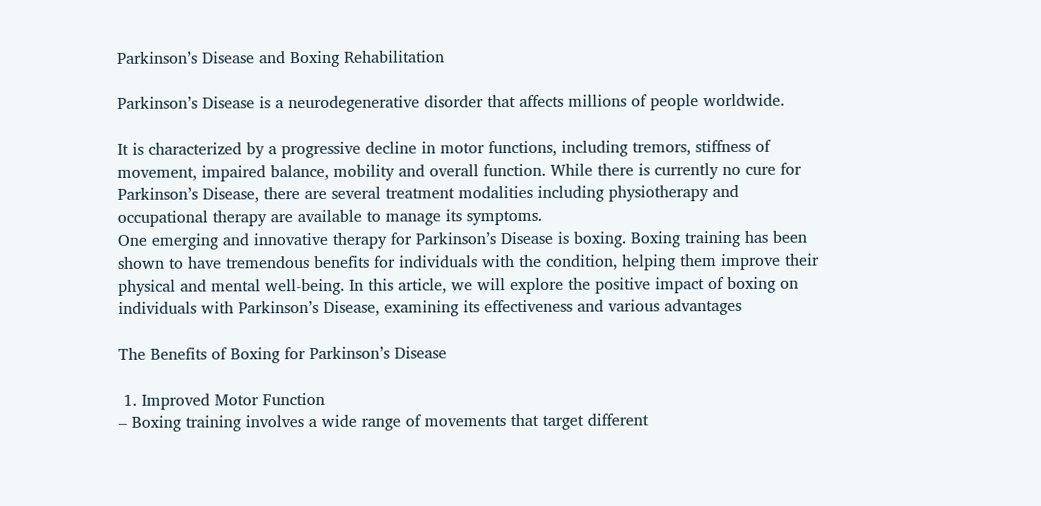Parkinson’s Disease and Boxing Rehabilitation

Parkinson’s Disease is a neurodegenerative disorder that affects millions of people worldwide.

It is characterized by a progressive decline in motor functions, including tremors, stiffness of movement, impaired balance, mobility and overall function. While there is currently no cure for Parkinson’s Disease, there are several treatment modalities including physiotherapy and occupational therapy are available to manage its symptoms.
One emerging and innovative therapy for Parkinson’s Disease is boxing. Boxing training has been shown to have tremendous benefits for individuals with the condition, helping them improve their physical and mental well-being. In this article, we will explore the positive impact of boxing on individuals with Parkinson’s Disease, examining its effectiveness and various advantages

The Benefits of Boxing for Parkinson’s Disease

 1. Improved Motor Function
– Boxing training involves a wide range of movements that target different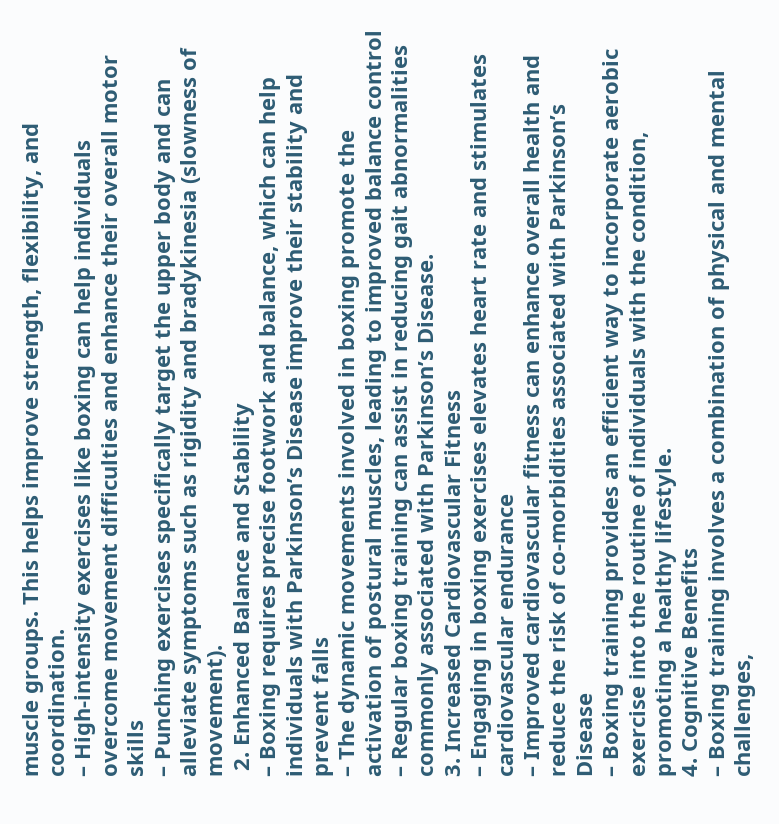muscle groups. This helps improve strength, flexibility, and coordination.
– High-intensity exercises like boxing can help individuals overcome movement difficulties and enhance their overall motor skills
– Punching exercises specifically target the upper body and can alleviate symptoms such as rigidity and bradykinesia (slowness of movement).
 2. Enhanced Balance and Stability
– Boxing requires precise footwork and balance, which can help individuals with Parkinson’s Disease improve their stability and prevent falls
– The dynamic movements involved in boxing promote the activation of postural muscles, leading to improved balance control
– Regular boxing training can assist in reducing gait abnormalities commonly associated with Parkinson’s Disease.
3. Increased Cardiovascular Fitness
– Engaging in boxing exercises elevates heart rate and stimulates cardiovascular endurance
– Improved cardiovascular fitness can enhance overall health and reduce the risk of co-morbidities associated with Parkinson’s Disease
– Boxing training provides an efficient way to incorporate aerobic exercise into the routine of individuals with the condition, promoting a healthy lifestyle.
4. Cognitive Benefits
– Boxing training involves a combination of physical and mental challenges,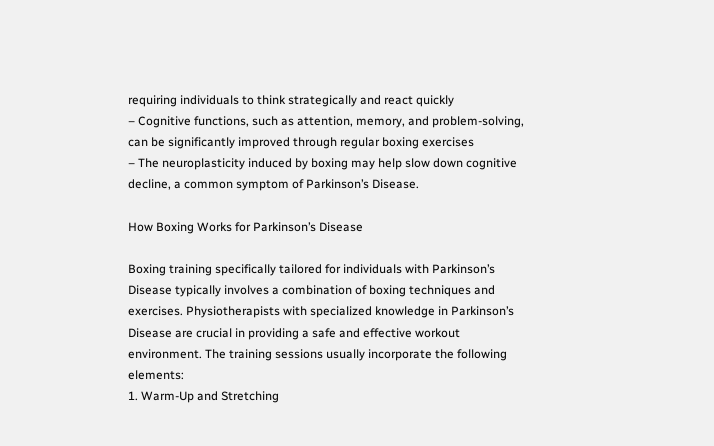requiring individuals to think strategically and react quickly
– Cognitive functions, such as attention, memory, and problem-solving, can be significantly improved through regular boxing exercises
– The neuroplasticity induced by boxing may help slow down cognitive decline, a common symptom of Parkinson’s Disease.

How Boxing Works for Parkinson’s Disease

Boxing training specifically tailored for individuals with Parkinson’s Disease typically involves a combination of boxing techniques and exercises. Physiotherapists with specialized knowledge in Parkinson’s Disease are crucial in providing a safe and effective workout environment. The training sessions usually incorporate the following elements:
1. Warm-Up and Stretching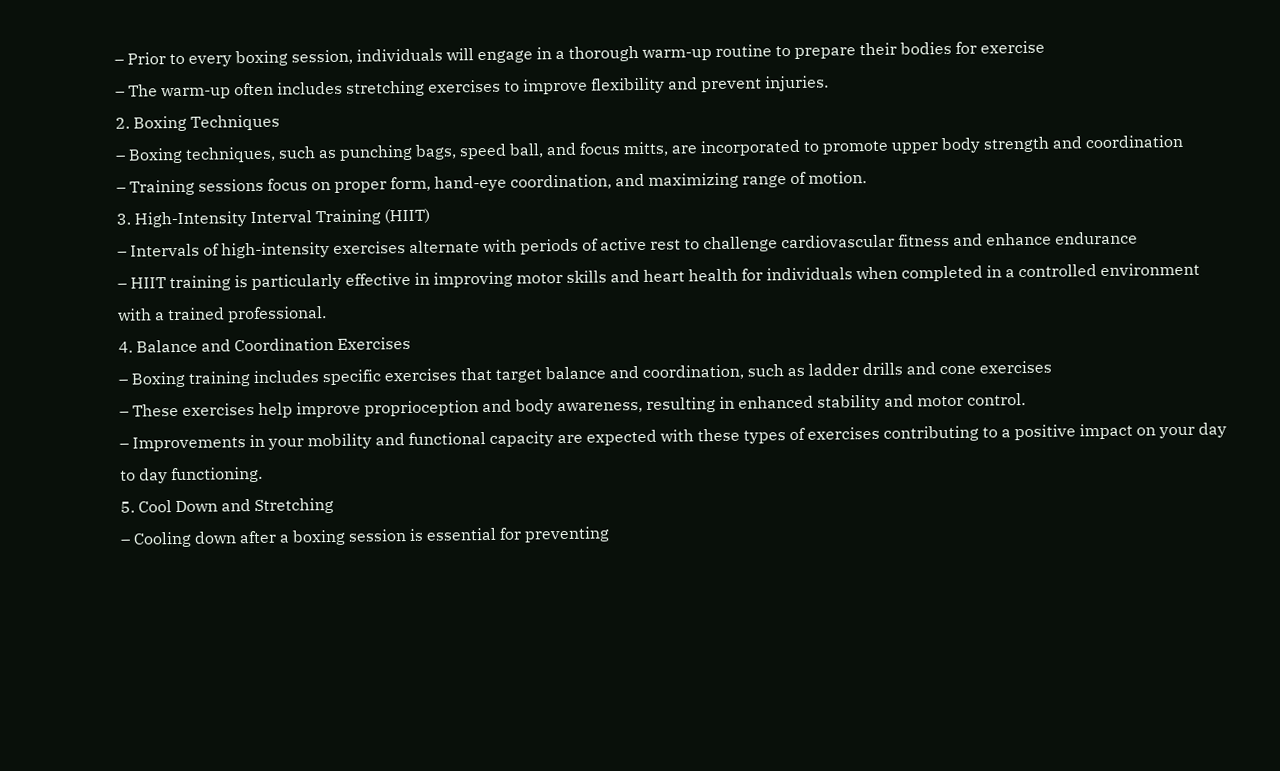– Prior to every boxing session, individuals will engage in a thorough warm-up routine to prepare their bodies for exercise
– The warm-up often includes stretching exercises to improve flexibility and prevent injuries.
2. Boxing Techniques
– Boxing techniques, such as punching bags, speed ball, and focus mitts, are incorporated to promote upper body strength and coordination
– Training sessions focus on proper form, hand-eye coordination, and maximizing range of motion.
3. High-Intensity Interval Training (HIIT)
– Intervals of high-intensity exercises alternate with periods of active rest to challenge cardiovascular fitness and enhance endurance
– HIIT training is particularly effective in improving motor skills and heart health for individuals when completed in a controlled environment with a trained professional.
4. Balance and Coordination Exercises
– Boxing training includes specific exercises that target balance and coordination, such as ladder drills and cone exercises
– These exercises help improve proprioception and body awareness, resulting in enhanced stability and motor control.
– Improvements in your mobility and functional capacity are expected with these types of exercises contributing to a positive impact on your day to day functioning.
5. Cool Down and Stretching
– Cooling down after a boxing session is essential for preventing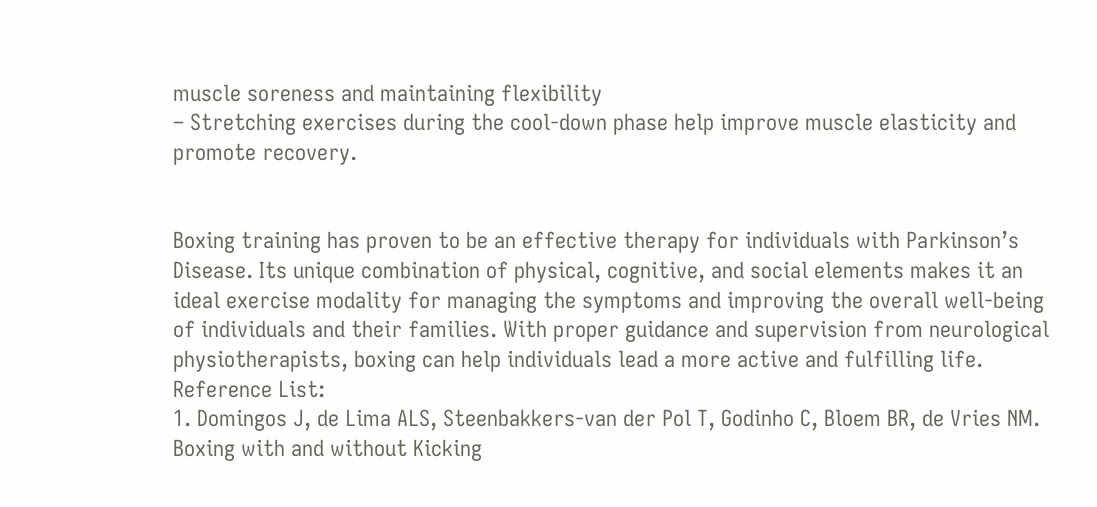muscle soreness and maintaining flexibility
– Stretching exercises during the cool-down phase help improve muscle elasticity and promote recovery.


Boxing training has proven to be an effective therapy for individuals with Parkinson’s Disease. Its unique combination of physical, cognitive, and social elements makes it an ideal exercise modality for managing the symptoms and improving the overall well-being of individuals and their families. With proper guidance and supervision from neurological physiotherapists, boxing can help individuals lead a more active and fulfilling life.
Reference List:
1. Domingos J, de Lima ALS, Steenbakkers-van der Pol T, Godinho C, Bloem BR, de Vries NM. Boxing with and without Kicking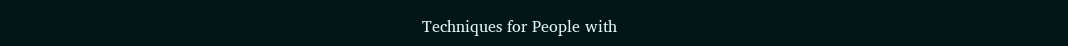Techniques for People with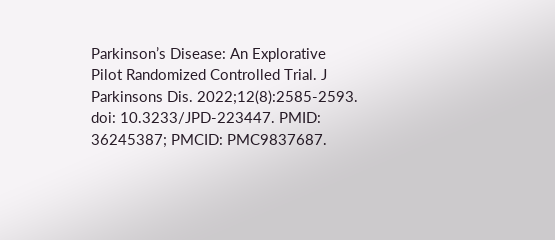Parkinson’s Disease: An Explorative Pilot Randomized Controlled Trial. J Parkinsons Dis. 2022;12(8):2585-2593. doi: 10.3233/JPD-223447. PMID: 36245387; PMCID: PMC9837687.